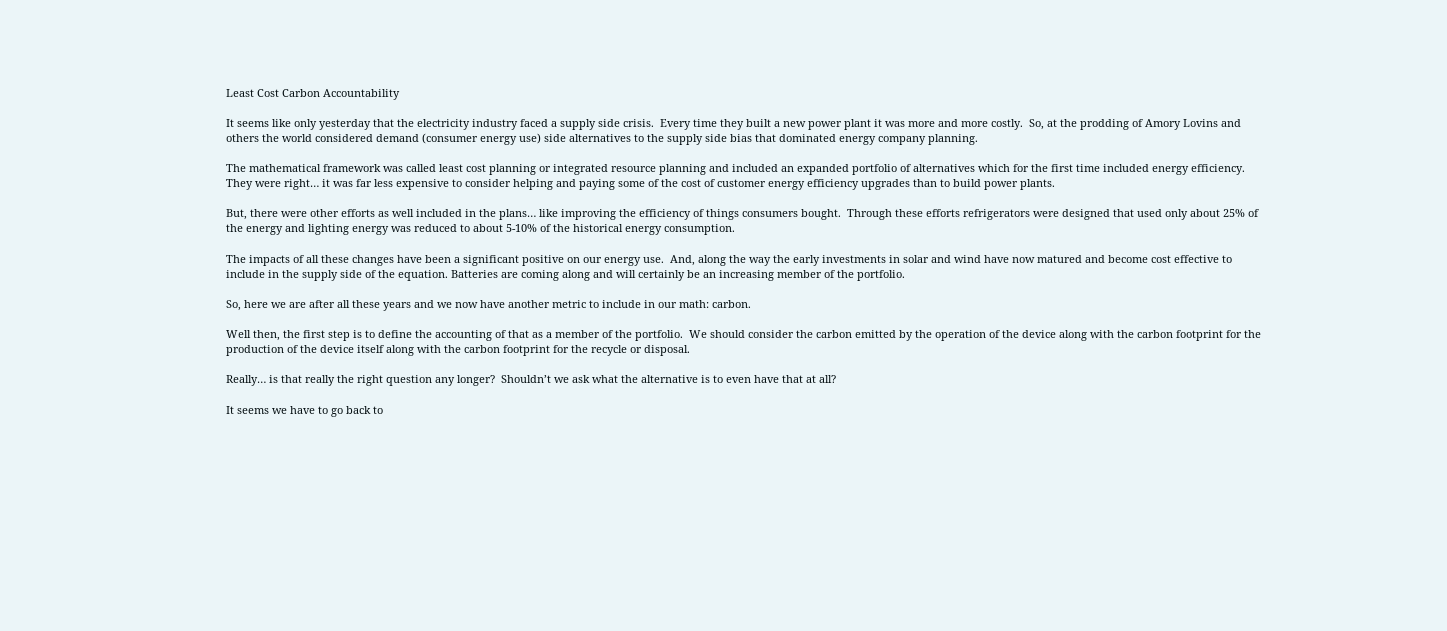Least Cost Carbon Accountability

It seems like only yesterday that the electricity industry faced a supply side crisis.  Every time they built a new power plant it was more and more costly.  So, at the prodding of Amory Lovins and others the world considered demand (consumer energy use) side alternatives to the supply side bias that dominated energy company planning.

The mathematical framework was called least cost planning or integrated resource planning and included an expanded portfolio of alternatives which for the first time included energy efficiency.  They were right… it was far less expensive to consider helping and paying some of the cost of customer energy efficiency upgrades than to build power plants.

But, there were other efforts as well included in the plans… like improving the efficiency of things consumers bought.  Through these efforts refrigerators were designed that used only about 25% of the energy and lighting energy was reduced to about 5-10% of the historical energy consumption.

The impacts of all these changes have been a significant positive on our energy use.  And, along the way the early investments in solar and wind have now matured and become cost effective to include in the supply side of the equation. Batteries are coming along and will certainly be an increasing member of the portfolio.

So, here we are after all these years and we now have another metric to include in our math: carbon.

Well then, the first step is to define the accounting of that as a member of the portfolio.  We should consider the carbon emitted by the operation of the device along with the carbon footprint for the production of the device itself along with the carbon footprint for the recycle or disposal.

Really… is that really the right question any longer?  Shouldn’t we ask what the alternative is to even have that at all?

It seems we have to go back to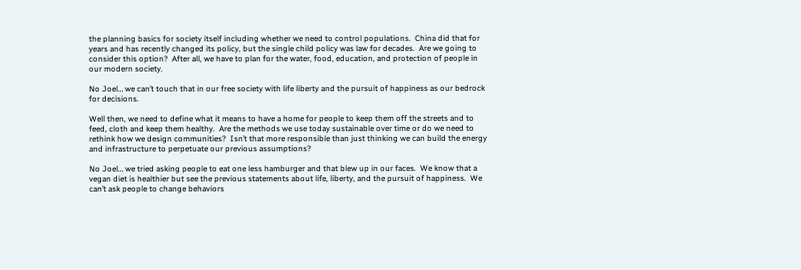the planning basics for society itself including whether we need to control populations.  China did that for years and has recently changed its policy, but the single child policy was law for decades.  Are we going to consider this option?  After all, we have to plan for the water, food, education, and protection of people in our modern society.

No Joel… we can’t touch that in our free society with life liberty and the pursuit of happiness as our bedrock for decisions.

Well then, we need to define what it means to have a home for people to keep them off the streets and to feed, cloth and keep them healthy.  Are the methods we use today sustainable over time or do we need to rethink how we design communities?  Isn’t that more responsible than just thinking we can build the energy and infrastructure to perpetuate our previous assumptions?

No Joel… we tried asking people to eat one less hamburger and that blew up in our faces.  We know that a vegan diet is healthier but see the previous statements about life, liberty, and the pursuit of happiness.  We can’t ask people to change behaviors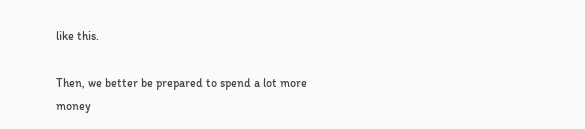like this.

Then, we better be prepared to spend a lot more money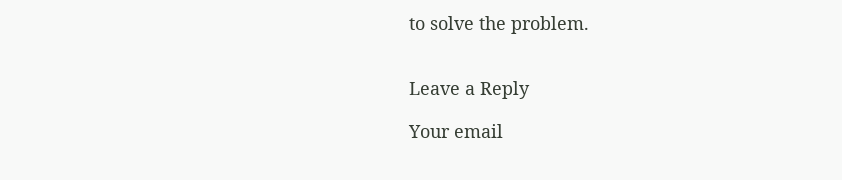to solve the problem.


Leave a Reply

Your email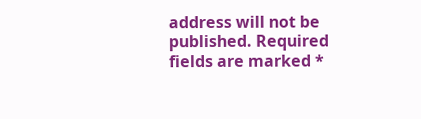address will not be published. Required fields are marked *